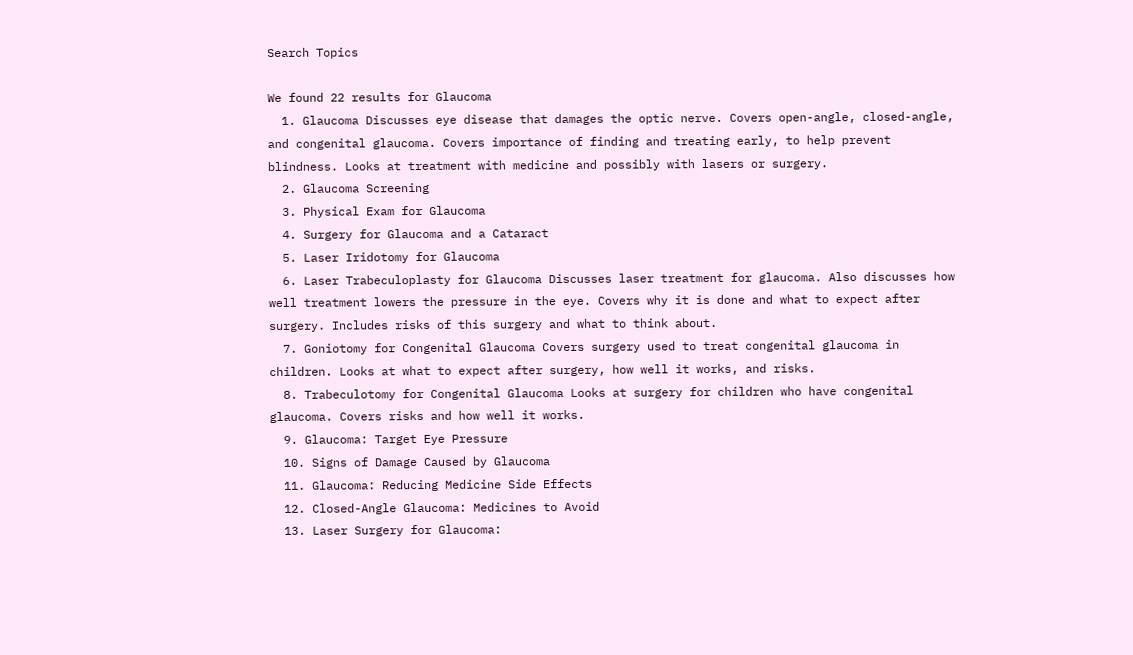Search Topics

We found 22 results for Glaucoma
  1. Glaucoma Discusses eye disease that damages the optic nerve. Covers open-angle, closed-angle, and congenital glaucoma. Covers importance of finding and treating early, to help prevent blindness. Looks at treatment with medicine and possibly with lasers or surgery.
  2. Glaucoma Screening
  3. Physical Exam for Glaucoma
  4. Surgery for Glaucoma and a Cataract
  5. Laser Iridotomy for Glaucoma
  6. Laser Trabeculoplasty for Glaucoma Discusses laser treatment for glaucoma. Also discusses how well treatment lowers the pressure in the eye. Covers why it is done and what to expect after surgery. Includes risks of this surgery and what to think about.
  7. Goniotomy for Congenital Glaucoma Covers surgery used to treat congenital glaucoma in children. Looks at what to expect after surgery, how well it works, and risks.
  8. Trabeculotomy for Congenital Glaucoma Looks at surgery for children who have congenital glaucoma. Covers risks and how well it works.
  9. Glaucoma: Target Eye Pressure
  10. Signs of Damage Caused by Glaucoma
  11. Glaucoma: Reducing Medicine Side Effects
  12. Closed-Angle Glaucoma: Medicines to Avoid
  13. Laser Surgery for Glaucoma: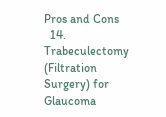Pros and Cons
  14. Trabeculectomy (Filtration Surgery) for Glaucoma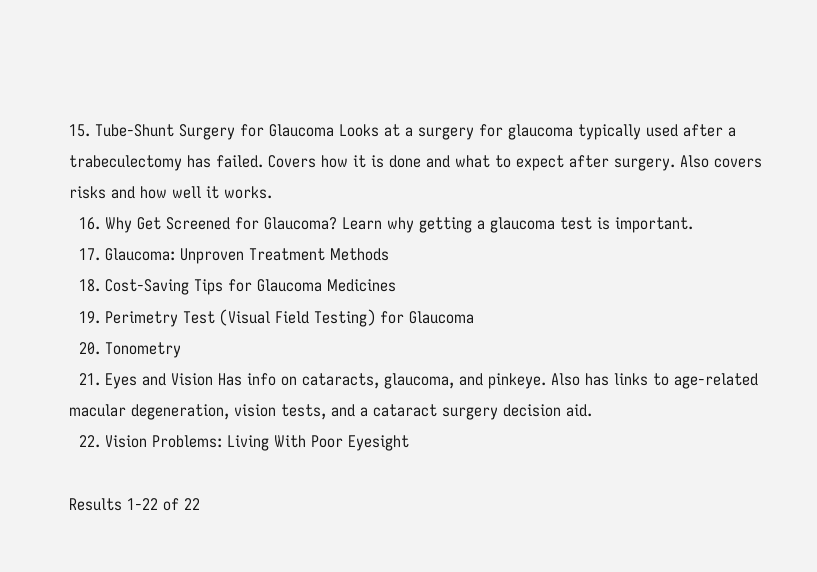15. Tube-Shunt Surgery for Glaucoma Looks at a surgery for glaucoma typically used after a trabeculectomy has failed. Covers how it is done and what to expect after surgery. Also covers risks and how well it works.
  16. Why Get Screened for Glaucoma? Learn why getting a glaucoma test is important.
  17. Glaucoma: Unproven Treatment Methods
  18. Cost-Saving Tips for Glaucoma Medicines
  19. Perimetry Test (Visual Field Testing) for Glaucoma
  20. Tonometry
  21. Eyes and Vision Has info on cataracts, glaucoma, and pinkeye. Also has links to age-related macular degeneration, vision tests, and a cataract surgery decision aid.
  22. Vision Problems: Living With Poor Eyesight

Results 1-22 of 22